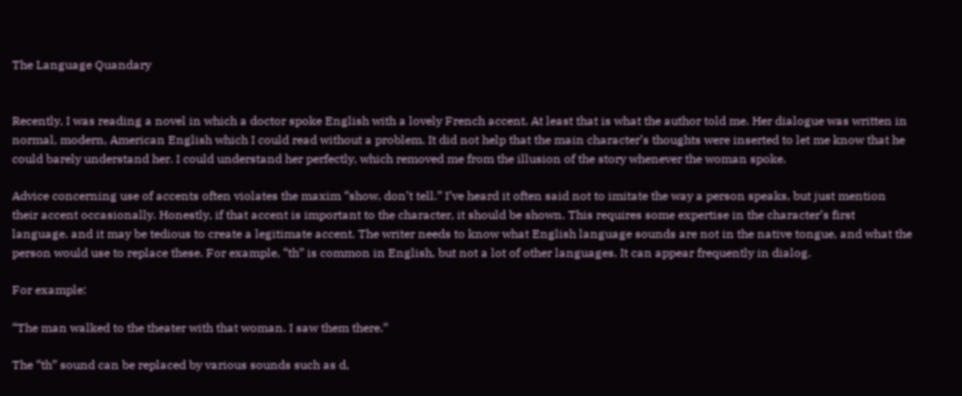The Language Quandary


Recently, I was reading a novel in which a doctor spoke English with a lovely French accent. At least that is what the author told me. Her dialogue was written in normal, modern, American English which I could read without a problem. It did not help that the main character’s thoughts were inserted to let me know that he could barely understand her. I could understand her perfectly, which removed me from the illusion of the story whenever the woman spoke.

Advice concerning use of accents often violates the maxim “show, don’t tell.” I’ve heard it often said not to imitate the way a person speaks, but just mention their accent occasionally. Honestly, if that accent is important to the character, it should be shown. This requires some expertise in the character’s first language. and it may be tedious to create a legitimate accent. The writer needs to know what English language sounds are not in the native tongue, and what the person would use to replace these. For example, “th” is common in English, but not a lot of other languages. It can appear frequently in dialog.

For example:

“The man walked to the theater with that woman. I saw them there.”

The “th” sound can be replaced by various sounds such as d,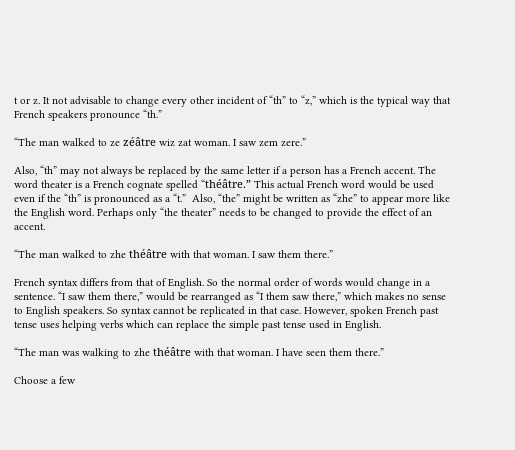t or z. It not advisable to change every other incident of “th” to “z,” which is the typical way that French speakers pronounce “th.”

“The man walked to ze zéâtre wiz zat woman. I saw zem zere.”

Also, “th” may not always be replaced by the same letter if a person has a French accent. The word theater is a French cognate spelled “théâtre.” This actual French word would be used even if the “th” is pronounced as a “t.”  Also, “the” might be written as “zhe” to appear more like the English word. Perhaps only “the theater” needs to be changed to provide the effect of an accent.

“The man walked to zhe théâtre with that woman. I saw them there.”

French syntax differs from that of English. So the normal order of words would change in a sentence. “I saw them there,” would be rearranged as “I them saw there,” which makes no sense to English speakers. So syntax cannot be replicated in that case. However, spoken French past tense uses helping verbs which can replace the simple past tense used in English.

“The man was walking to zhe théâtre with that woman. I have seen them there.”

Choose a few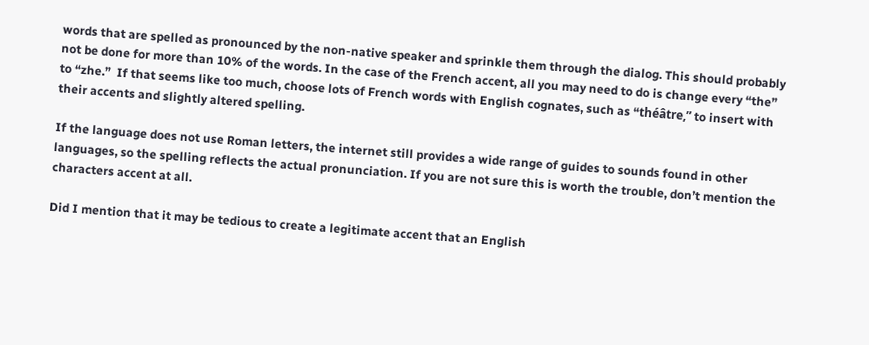words that are spelled as pronounced by the non-native speaker and sprinkle them through the dialog. This should probably not be done for more than 10% of the words. In the case of the French accent, all you may need to do is change every “the” to “zhe.”  If that seems like too much, choose lots of French words with English cognates, such as “théâtre,” to insert with their accents and slightly altered spelling.

If the language does not use Roman letters, the internet still provides a wide range of guides to sounds found in other languages, so the spelling reflects the actual pronunciation. If you are not sure this is worth the trouble, don’t mention the characters accent at all.

Did I mention that it may be tedious to create a legitimate accent that an English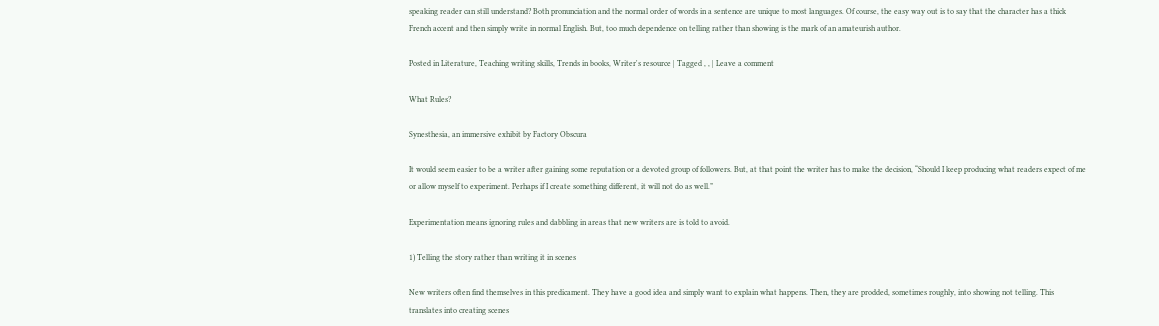speaking reader can still understand? Both pronunciation and the normal order of words in a sentence are unique to most languages. Of course, the easy way out is to say that the character has a thick French accent and then simply write in normal English. But, too much dependence on telling rather than showing is the mark of an amateurish author.

Posted in Literature, Teaching writing skills, Trends in books, Writer's resource | Tagged , , | Leave a comment

What Rules?

Synesthesia, an immersive exhibit by Factory Obscura

It would seem easier to be a writer after gaining some reputation or a devoted group of followers. But, at that point the writer has to make the decision, “Should I keep producing what readers expect of me or allow myself to experiment. Perhaps if I create something different, it will not do as well.”

Experimentation means ignoring rules and dabbling in areas that new writers are is told to avoid.

1) Telling the story rather than writing it in scenes

New writers often find themselves in this predicament. They have a good idea and simply want to explain what happens. Then, they are prodded, sometimes roughly, into showing not telling. This translates into creating scenes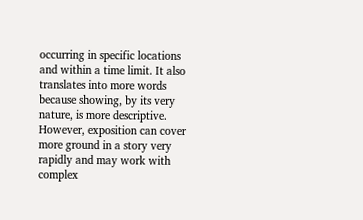occurring in specific locations and within a time limit. It also translates into more words because showing, by its very nature, is more descriptive. However, exposition can cover more ground in a story very rapidly and may work with complex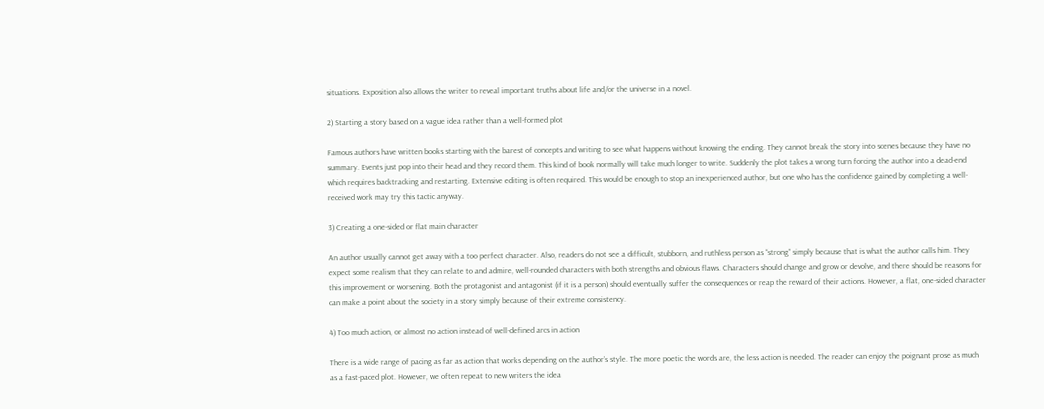situations. Exposition also allows the writer to reveal important truths about life and/or the universe in a novel.

2) Starting a story based on a vague idea rather than a well-formed plot

Famous authors have written books starting with the barest of concepts and writing to see what happens without knowing the ending. They cannot break the story into scenes because they have no summary. Events just pop into their head and they record them. This kind of book normally will take much longer to write. Suddenly the plot takes a wrong turn forcing the author into a dead-end which requires backtracking and restarting. Extensive editing is often required. This would be enough to stop an inexperienced author, but one who has the confidence gained by completing a well-received work may try this tactic anyway.

3) Creating a one-sided or flat main character

An author usually cannot get away with a too perfect character. Also, readers do not see a difficult, stubborn, and ruthless person as “strong” simply because that is what the author calls him. They expect some realism that they can relate to and admire, well-rounded characters with both strengths and obvious flaws. Characters should change and grow or devolve, and there should be reasons for this improvement or worsening. Both the protagonist and antagonist (if it is a person) should eventually suffer the consequences or reap the reward of their actions. However, a flat, one-sided character can make a point about the society in a story simply because of their extreme consistency.

4) Too much action, or almost no action instead of well-defined arcs in action

There is a wide range of pacing as far as action that works depending on the author’s style. The more poetic the words are, the less action is needed. The reader can enjoy the poignant prose as much as a fast-paced plot. However, we often repeat to new writers the idea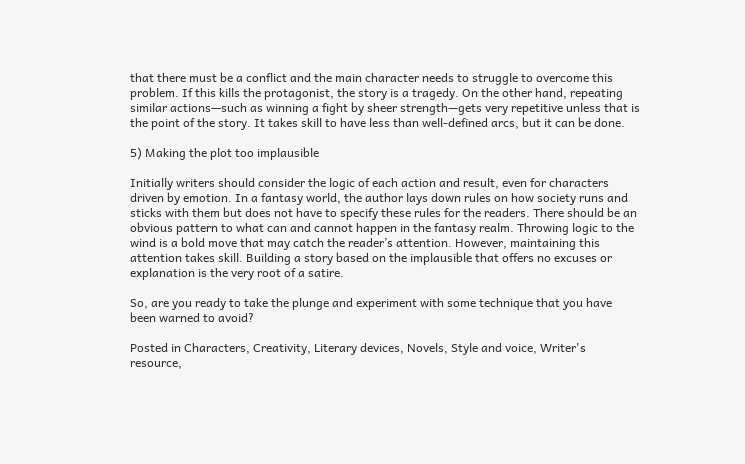that there must be a conflict and the main character needs to struggle to overcome this problem. If this kills the protagonist, the story is a tragedy. On the other hand, repeating similar actions—such as winning a fight by sheer strength—gets very repetitive unless that is the point of the story. It takes skill to have less than well-defined arcs, but it can be done.

5) Making the plot too implausible

Initially writers should consider the logic of each action and result, even for characters driven by emotion. In a fantasy world, the author lays down rules on how society runs and sticks with them but does not have to specify these rules for the readers. There should be an obvious pattern to what can and cannot happen in the fantasy realm. Throwing logic to the wind is a bold move that may catch the reader’s attention. However, maintaining this attention takes skill. Building a story based on the implausible that offers no excuses or explanation is the very root of a satire.

So, are you ready to take the plunge and experiment with some technique that you have been warned to avoid?

Posted in Characters, Creativity, Literary devices, Novels, Style and voice, Writer's resource,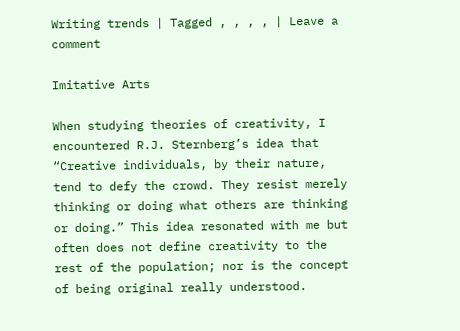Writing trends | Tagged , , , , | Leave a comment

Imitative Arts

When studying theories of creativity, I encountered R.J. Sternberg’s idea that “Creative individuals, by their nature, tend to defy the crowd. They resist merely thinking or doing what others are thinking or doing.” This idea resonated with me but often does not define creativity to the rest of the population; nor is the concept of being original really understood.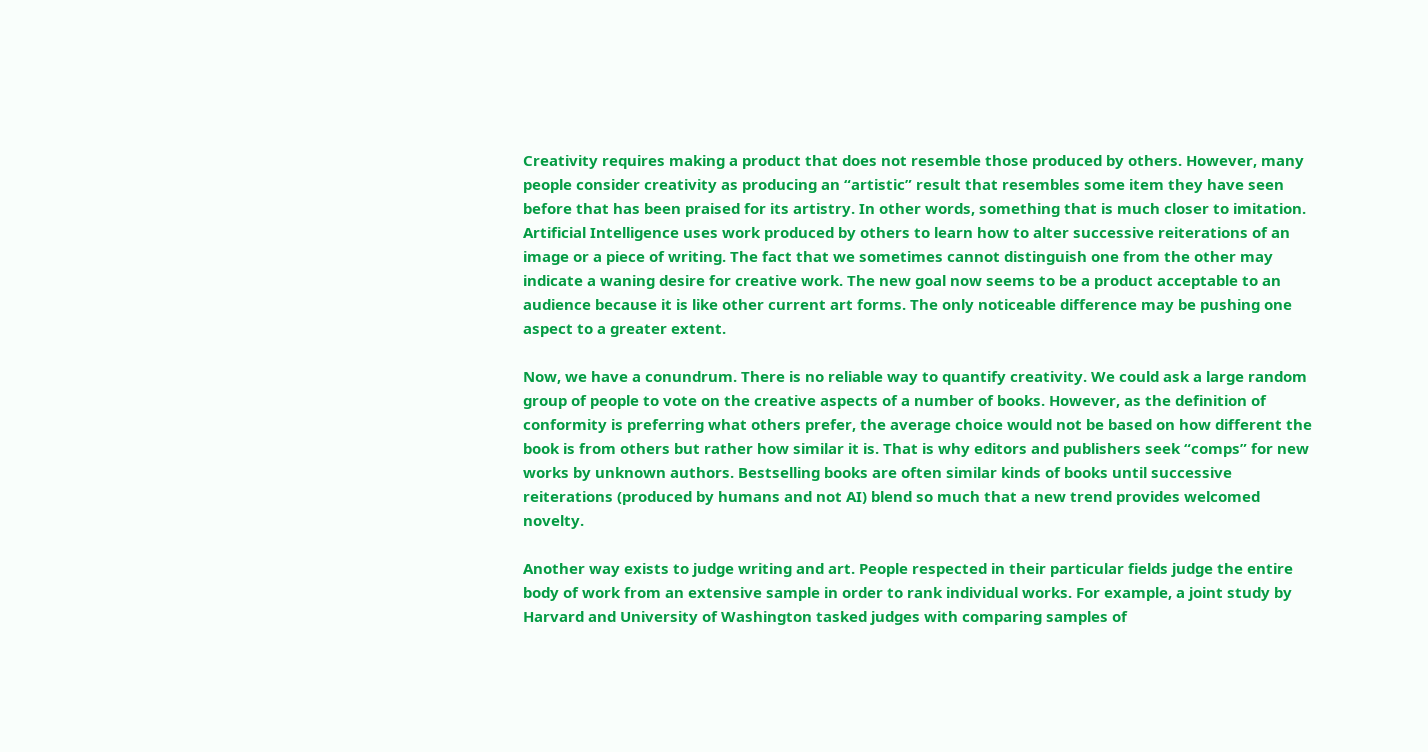Creativity requires making a product that does not resemble those produced by others. However, many people consider creativity as producing an “artistic” result that resembles some item they have seen before that has been praised for its artistry. In other words, something that is much closer to imitation. Artificial Intelligence uses work produced by others to learn how to alter successive reiterations of an image or a piece of writing. The fact that we sometimes cannot distinguish one from the other may indicate a waning desire for creative work. The new goal now seems to be a product acceptable to an audience because it is like other current art forms. The only noticeable difference may be pushing one aspect to a greater extent.

Now, we have a conundrum. There is no reliable way to quantify creativity. We could ask a large random group of people to vote on the creative aspects of a number of books. However, as the definition of conformity is preferring what others prefer, the average choice would not be based on how different the book is from others but rather how similar it is. That is why editors and publishers seek “comps” for new works by unknown authors. Bestselling books are often similar kinds of books until successive reiterations (produced by humans and not AI) blend so much that a new trend provides welcomed novelty.

Another way exists to judge writing and art. People respected in their particular fields judge the entire body of work from an extensive sample in order to rank individual works. For example, a joint study by Harvard and University of Washington tasked judges with comparing samples of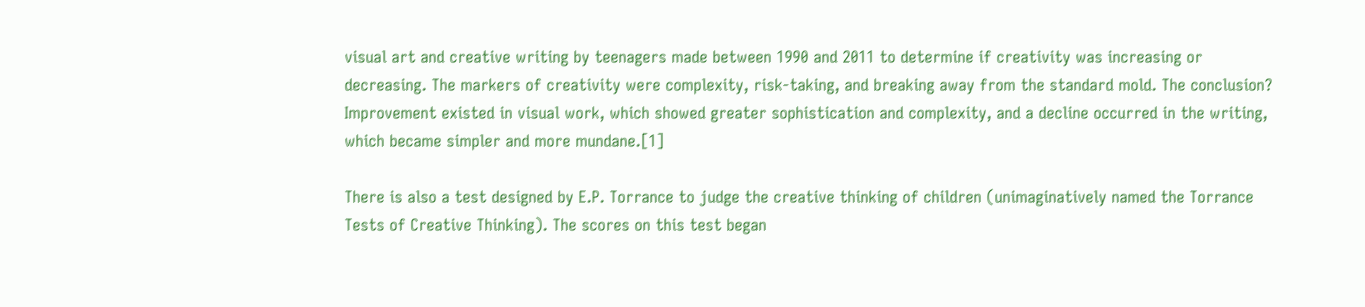visual art and creative writing by teenagers made between 1990 and 2011 to determine if creativity was increasing or decreasing. The markers of creativity were complexity, risk-taking, and breaking away from the standard mold. The conclusion? Improvement existed in visual work, which showed greater sophistication and complexity, and a decline occurred in the writing, which became simpler and more mundane.[1]

There is also a test designed by E.P. Torrance to judge the creative thinking of children (unimaginatively named the Torrance Tests of Creative Thinking). The scores on this test began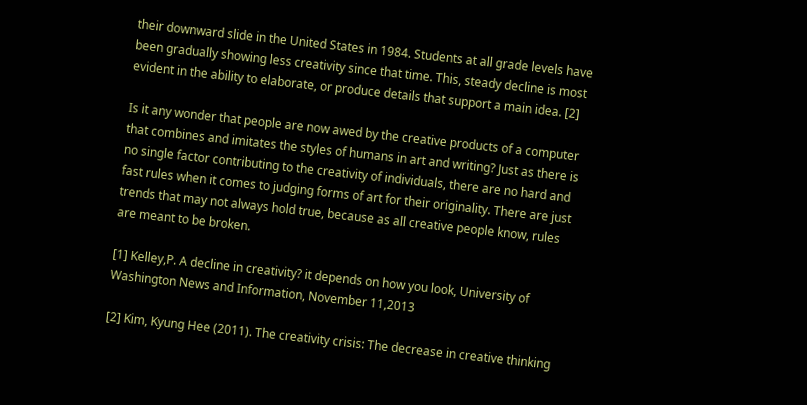their downward slide in the United States in 1984. Students at all grade levels have been gradually showing less creativity since that time. This, steady decline is most evident in the ability to elaborate, or produce details that support a main idea. [2]

Is it any wonder that people are now awed by the creative products of a computer that combines and imitates the styles of humans in art and writing? Just as there is no single factor contributing to the creativity of individuals, there are no hard and fast rules when it comes to judging forms of art for their originality. There are just trends that may not always hold true, because as all creative people know, rules are meant to be broken.

[1] Kelley,P. A decline in creativity? it depends on how you look, University of Washington News and Information, November 11,2013

[2] Kim, Kyung Hee (2011). The creativity crisis: The decrease in creative thinking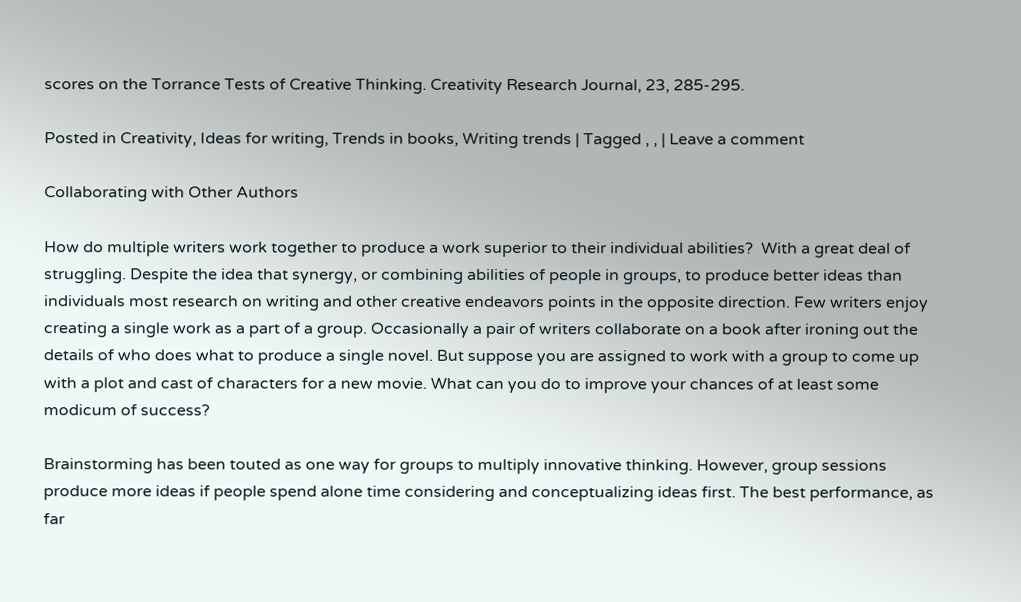scores on the Torrance Tests of Creative Thinking. Creativity Research Journal, 23, 285-295.

Posted in Creativity, Ideas for writing, Trends in books, Writing trends | Tagged , , | Leave a comment

Collaborating with Other Authors

How do multiple writers work together to produce a work superior to their individual abilities?  With a great deal of struggling. Despite the idea that synergy, or combining abilities of people in groups, to produce better ideas than individuals most research on writing and other creative endeavors points in the opposite direction. Few writers enjoy creating a single work as a part of a group. Occasionally a pair of writers collaborate on a book after ironing out the details of who does what to produce a single novel. But suppose you are assigned to work with a group to come up with a plot and cast of characters for a new movie. What can you do to improve your chances of at least some modicum of success?

Brainstorming has been touted as one way for groups to multiply innovative thinking. However, group sessions produce more ideas if people spend alone time considering and conceptualizing ideas first. The best performance, as far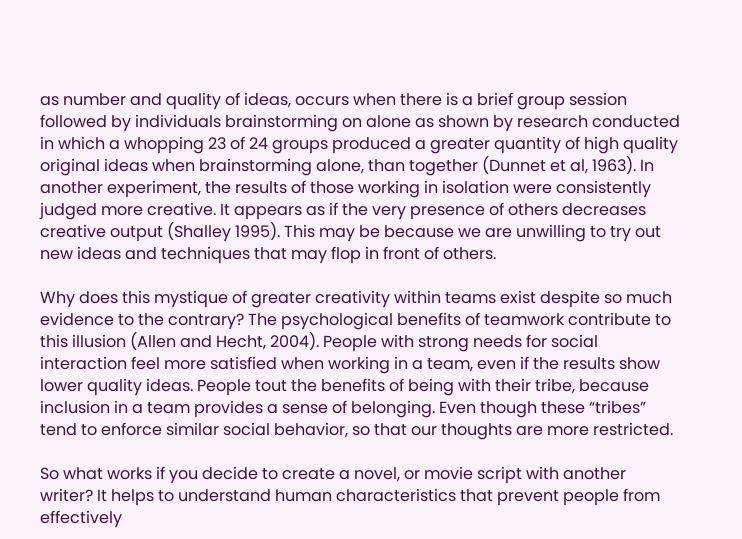as number and quality of ideas, occurs when there is a brief group session followed by individuals brainstorming on alone as shown by research conducted in which a whopping 23 of 24 groups produced a greater quantity of high quality original ideas when brainstorming alone, than together (Dunnet et al, 1963). In another experiment, the results of those working in isolation were consistently judged more creative. It appears as if the very presence of others decreases creative output (Shalley 1995). This may be because we are unwilling to try out new ideas and techniques that may flop in front of others.

Why does this mystique of greater creativity within teams exist despite so much evidence to the contrary? The psychological benefits of teamwork contribute to this illusion (Allen and Hecht, 2004). People with strong needs for social interaction feel more satisfied when working in a team, even if the results show lower quality ideas. People tout the benefits of being with their tribe, because inclusion in a team provides a sense of belonging. Even though these “tribes” tend to enforce similar social behavior, so that our thoughts are more restricted.

So what works if you decide to create a novel, or movie script with another writer? It helps to understand human characteristics that prevent people from effectively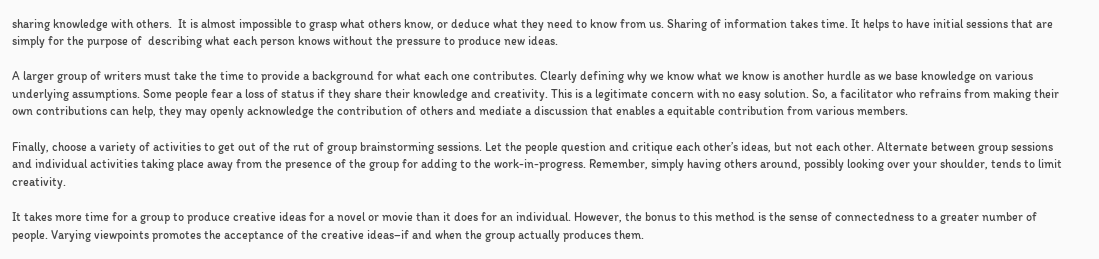sharing knowledge with others.  It is almost impossible to grasp what others know, or deduce what they need to know from us. Sharing of information takes time. It helps to have initial sessions that are simply for the purpose of  describing what each person knows without the pressure to produce new ideas.

A larger group of writers must take the time to provide a background for what each one contributes. Clearly defining why we know what we know is another hurdle as we base knowledge on various underlying assumptions. Some people fear a loss of status if they share their knowledge and creativity. This is a legitimate concern with no easy solution. So, a facilitator who refrains from making their own contributions can help, they may openly acknowledge the contribution of others and mediate a discussion that enables a equitable contribution from various members.

Finally, choose a variety of activities to get out of the rut of group brainstorming sessions. Let the people question and critique each other’s ideas, but not each other. Alternate between group sessions and individual activities taking place away from the presence of the group for adding to the work-in-progress. Remember, simply having others around, possibly looking over your shoulder, tends to limit creativity.

It takes more time for a group to produce creative ideas for a novel or movie than it does for an individual. However, the bonus to this method is the sense of connectedness to a greater number of people. Varying viewpoints promotes the acceptance of the creative ideas–if and when the group actually produces them.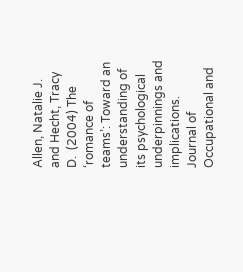Allen, Natalie J.  and Hecht, Tracy D.  (2004) The ‘romance of teams’: Toward an understanding of its psychological underpinnings and implications. Journal of Occupational and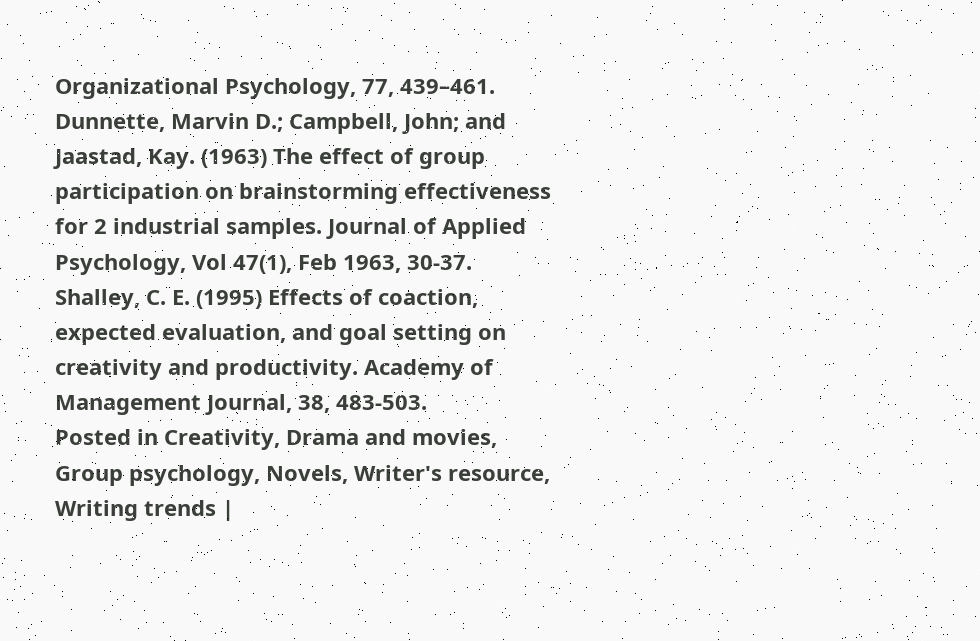Organizational Psychology, 77, 439–461.
Dunnette, Marvin D.; Campbell, John; and Jaastad, Kay. (1963) The effect of group participation on brainstorming effectiveness for 2 industrial samples. Journal of Applied Psychology, Vol 47(1), Feb 1963, 30-37.
Shalley, C. E. (1995) Effects of coaction, expected evaluation, and goal setting on creativity and productivity. Academy of Management Journal, 38, 483-503.
Posted in Creativity, Drama and movies, Group psychology, Novels, Writer's resource, Writing trends |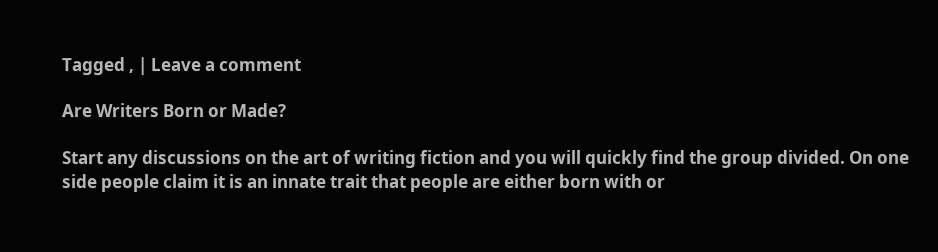Tagged , | Leave a comment

Are Writers Born or Made?

Start any discussions on the art of writing fiction and you will quickly find the group divided. On one side people claim it is an innate trait that people are either born with or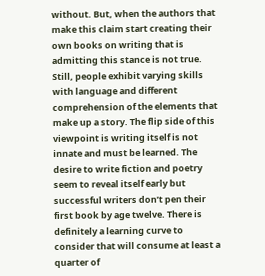without. But, when the authors that make this claim start creating their own books on writing that is admitting this stance is not true. Still, people exhibit varying skills with language and different comprehension of the elements that make up a story. The flip side of this viewpoint is writing itself is not innate and must be learned. The desire to write fiction and poetry seem to reveal itself early but successful writers don’t pen their first book by age twelve. There is definitely a learning curve to consider that will consume at least a quarter of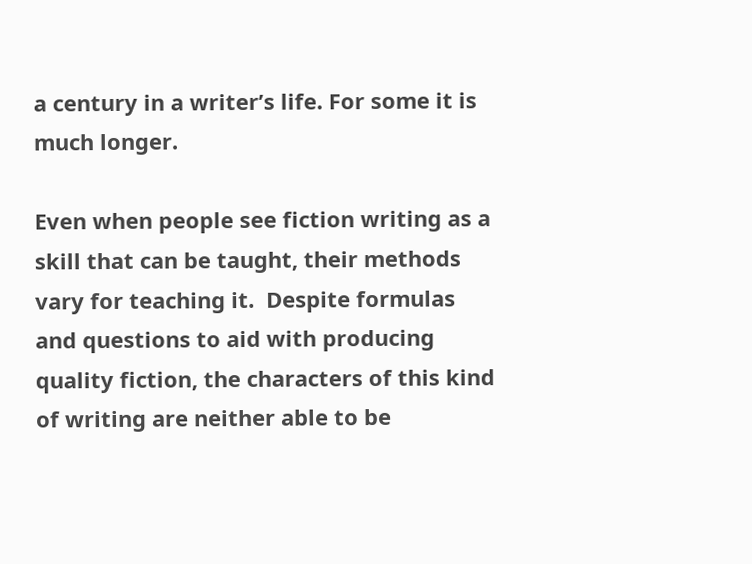a century in a writer’s life. For some it is much longer.

Even when people see fiction writing as a skill that can be taught, their methods vary for teaching it.  Despite formulas and questions to aid with producing quality fiction, the characters of this kind of writing are neither able to be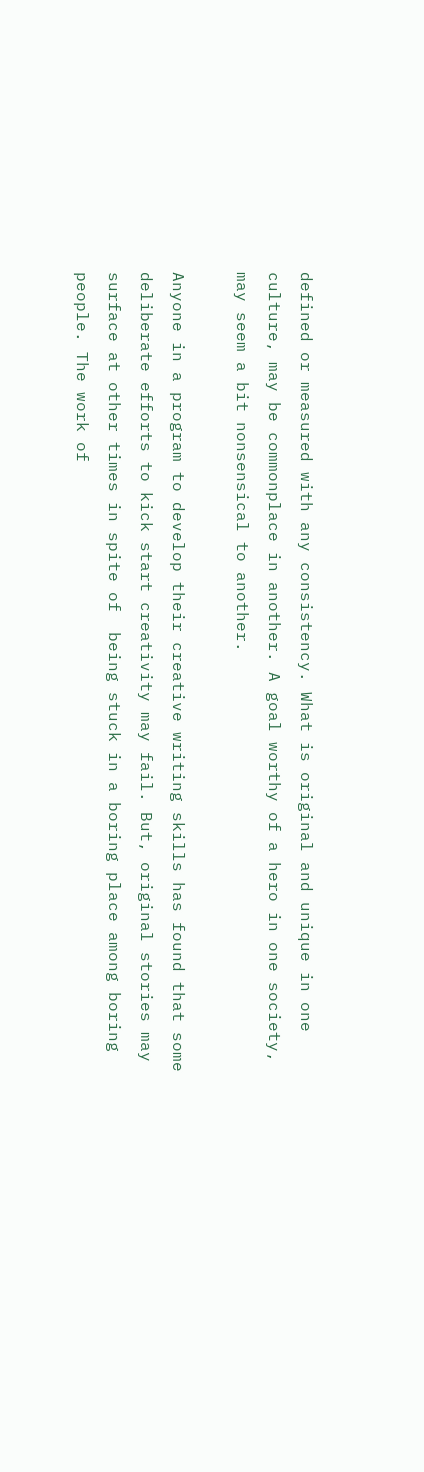defined or measured with any consistency. What is original and unique in one culture, may be commonplace in another. A goal worthy of a hero in one society, may seem a bit nonsensical to another.

Anyone in a program to develop their creative writing skills has found that some deliberate efforts to kick start creativity may fail. But, original stories may surface at other times in spite of  being stuck in a boring place among boring people. The work of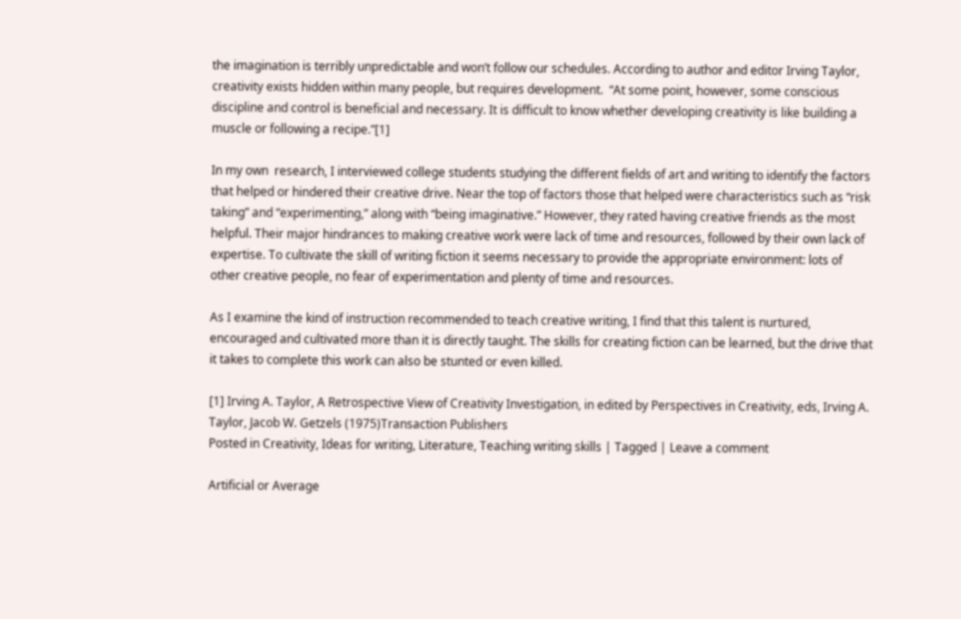the imagination is terribly unpredictable and won’t follow our schedules. According to author and editor Irving Taylor, creativity exists hidden within many people, but requires development.  “At some point, however, some conscious discipline and control is beneficial and necessary. It is difficult to know whether developing creativity is like building a muscle or following a recipe.”[1]

In my own  research, I interviewed college students studying the different fields of art and writing to identify the factors that helped or hindered their creative drive. Near the top of factors those that helped were characteristics such as “risk taking” and “experimenting,” along with “being imaginative.” However, they rated having creative friends as the most helpful. Their major hindrances to making creative work were lack of time and resources, followed by their own lack of expertise. To cultivate the skill of writing fiction it seems necessary to provide the appropriate environment: lots of other creative people, no fear of experimentation and plenty of time and resources.

As I examine the kind of instruction recommended to teach creative writing, I find that this talent is nurtured, encouraged and cultivated more than it is directly taught. The skills for creating fiction can be learned, but the drive that it takes to complete this work can also be stunted or even killed.

[1] Irving A. Taylor, A Retrospective View of Creativity Investigation, in edited by Perspectives in Creativity, eds, Irving A. Taylor, Jacob W. Getzels (1975)Transaction Publishers
Posted in Creativity, Ideas for writing, Literature, Teaching writing skills | Tagged | Leave a comment

Artificial or Average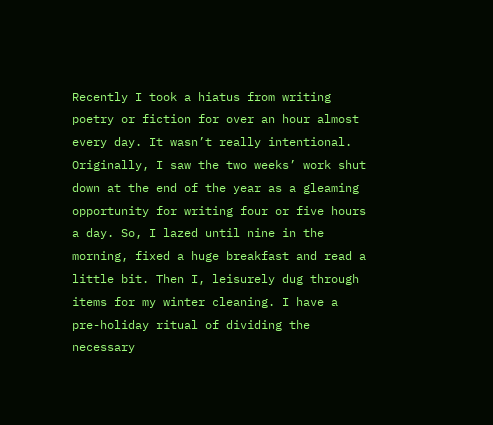Recently I took a hiatus from writing poetry or fiction for over an hour almost every day. It wasn’t really intentional. Originally, I saw the two weeks’ work shut down at the end of the year as a gleaming opportunity for writing four or five hours a day. So, I lazed until nine in the morning, fixed a huge breakfast and read a little bit. Then I, leisurely dug through items for my winter cleaning. I have a pre-holiday ritual of dividing the necessary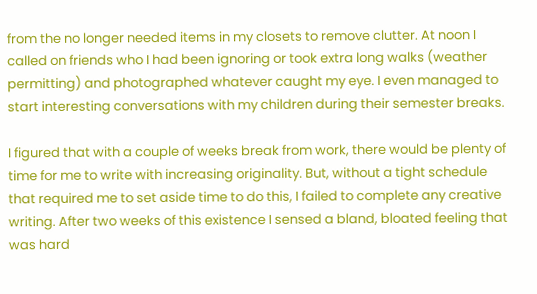from the no longer needed items in my closets to remove clutter. At noon I called on friends who I had been ignoring or took extra long walks (weather permitting) and photographed whatever caught my eye. I even managed to start interesting conversations with my children during their semester breaks.

I figured that with a couple of weeks break from work, there would be plenty of time for me to write with increasing originality. But, without a tight schedule that required me to set aside time to do this, I failed to complete any creative writing. After two weeks of this existence I sensed a bland, bloated feeling that was hard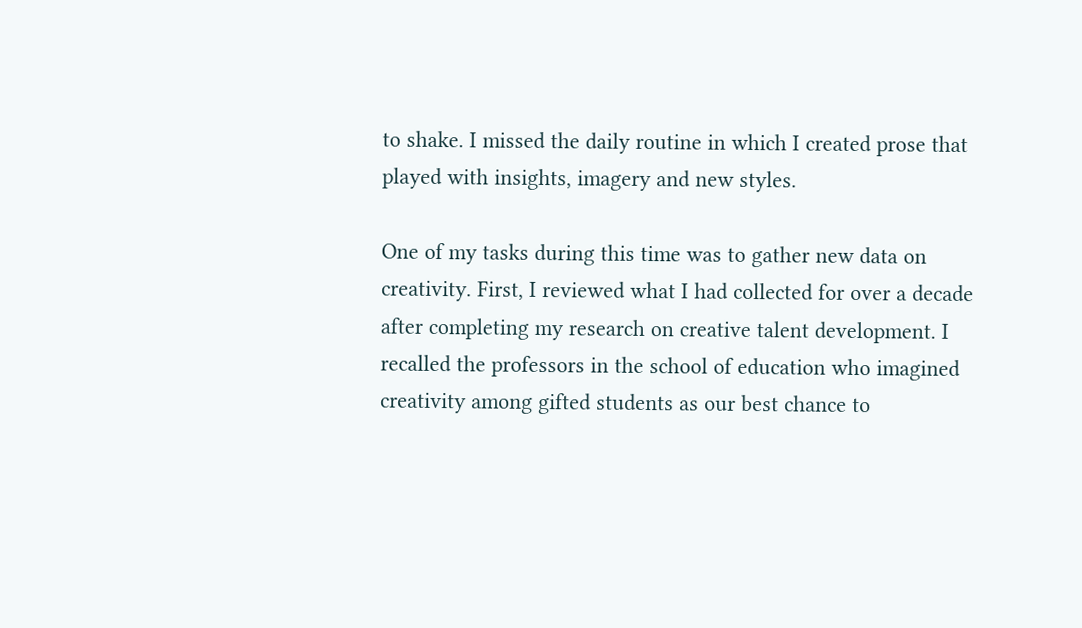to shake. I missed the daily routine in which I created prose that played with insights, imagery and new styles.

One of my tasks during this time was to gather new data on creativity. First, I reviewed what I had collected for over a decade after completing my research on creative talent development. I recalled the professors in the school of education who imagined creativity among gifted students as our best chance to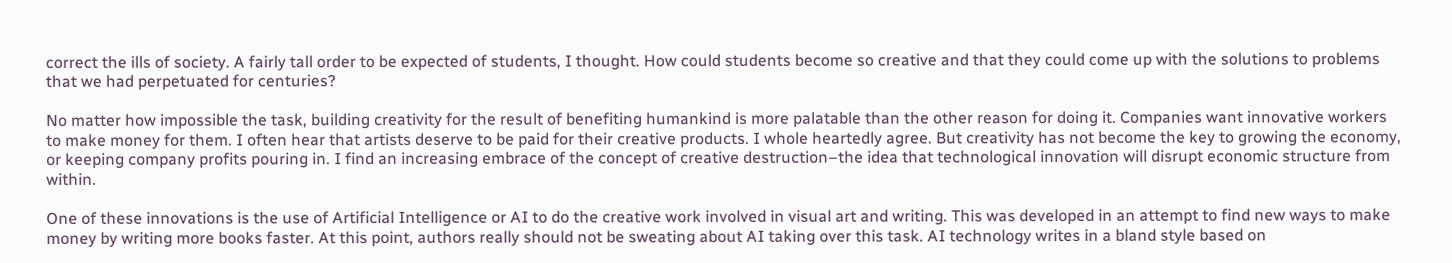correct the ills of society. A fairly tall order to be expected of students, I thought. How could students become so creative and that they could come up with the solutions to problems that we had perpetuated for centuries?

No matter how impossible the task, building creativity for the result of benefiting humankind is more palatable than the other reason for doing it. Companies want innovative workers to make money for them. I often hear that artists deserve to be paid for their creative products. I whole heartedly agree. But creativity has not become the key to growing the economy, or keeping company profits pouring in. I find an increasing embrace of the concept of creative destruction–the idea that technological innovation will disrupt economic structure from within.

One of these innovations is the use of Artificial Intelligence or AI to do the creative work involved in visual art and writing. This was developed in an attempt to find new ways to make money by writing more books faster. At this point, authors really should not be sweating about AI taking over this task. AI technology writes in a bland style based on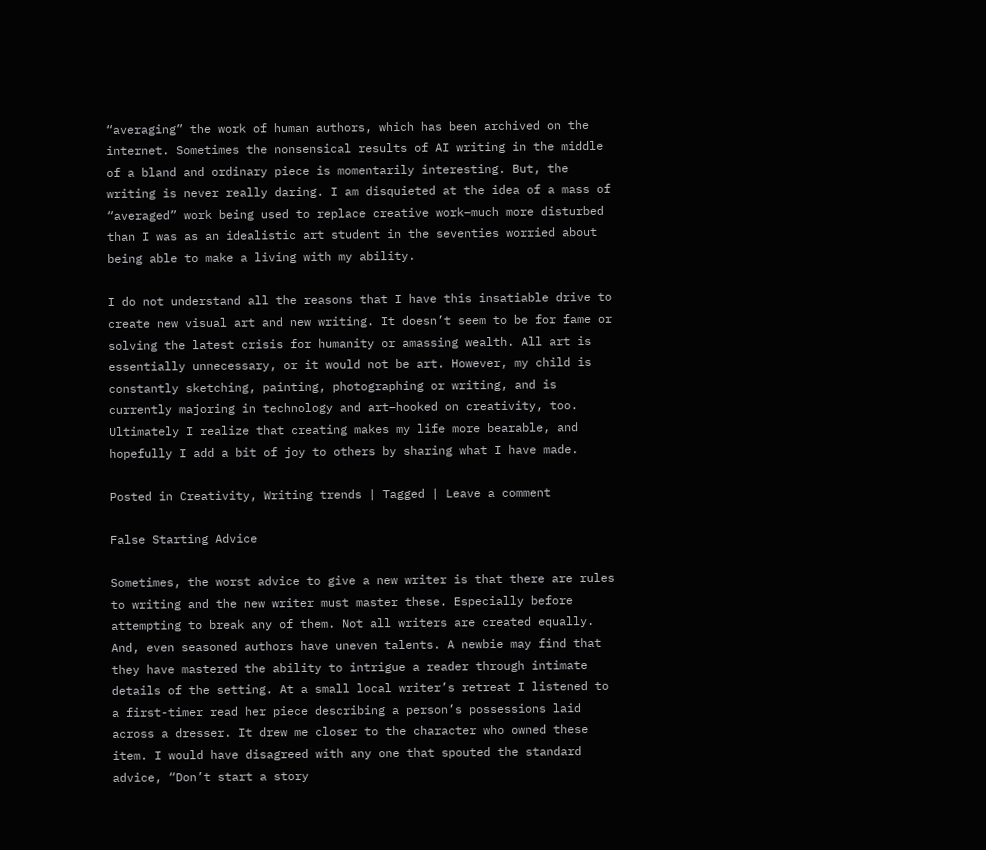“averaging” the work of human authors, which has been archived on the internet. Sometimes the nonsensical results of AI writing in the middle of a bland and ordinary piece is momentarily interesting. But, the writing is never really daring. I am disquieted at the idea of a mass of “averaged” work being used to replace creative work–much more disturbed than I was as an idealistic art student in the seventies worried about being able to make a living with my ability.

I do not understand all the reasons that I have this insatiable drive to create new visual art and new writing. It doesn’t seem to be for fame or solving the latest crisis for humanity or amassing wealth. All art is essentially unnecessary, or it would not be art. However, my child is constantly sketching, painting, photographing or writing, and is currently majoring in technology and art–hooked on creativity, too. Ultimately I realize that creating makes my life more bearable, and hopefully I add a bit of joy to others by sharing what I have made.

Posted in Creativity, Writing trends | Tagged | Leave a comment

False Starting Advice

Sometimes, the worst advice to give a new writer is that there are rules to writing and the new writer must master these. Especially before attempting to break any of them. Not all writers are created equally. And, even seasoned authors have uneven talents. A newbie may find that they have mastered the ability to intrigue a reader through intimate details of the setting. At a small local writer’s retreat I listened to a first-timer read her piece describing a person’s possessions laid across a dresser. It drew me closer to the character who owned these item. I would have disagreed with any one that spouted the standard advice, “Don’t start a story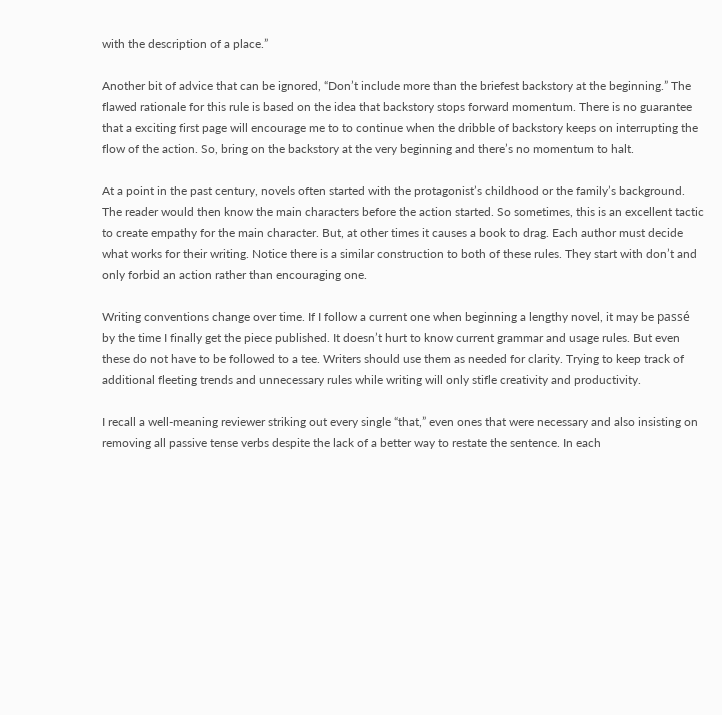with the description of a place.”

Another bit of advice that can be ignored, “Don’t include more than the briefest backstory at the beginning.” The flawed rationale for this rule is based on the idea that backstory stops forward momentum. There is no guarantee that a exciting first page will encourage me to to continue when the dribble of backstory keeps on interrupting the flow of the action. So, bring on the backstory at the very beginning and there’s no momentum to halt.

At a point in the past century, novels often started with the protagonist’s childhood or the family’s background. The reader would then know the main characters before the action started. So sometimes, this is an excellent tactic to create empathy for the main character. But, at other times it causes a book to drag. Each author must decide what works for their writing. Notice there is a similar construction to both of these rules. They start with don’t and only forbid an action rather than encouraging one.

Writing conventions change over time. If I follow a current one when beginning a lengthy novel, it may be passé by the time I finally get the piece published. It doesn’t hurt to know current grammar and usage rules. But even these do not have to be followed to a tee. Writers should use them as needed for clarity. Trying to keep track of additional fleeting trends and unnecessary rules while writing will only stifle creativity and productivity.

I recall a well-meaning reviewer striking out every single “that,” even ones that were necessary and also insisting on removing all passive tense verbs despite the lack of a better way to restate the sentence. In each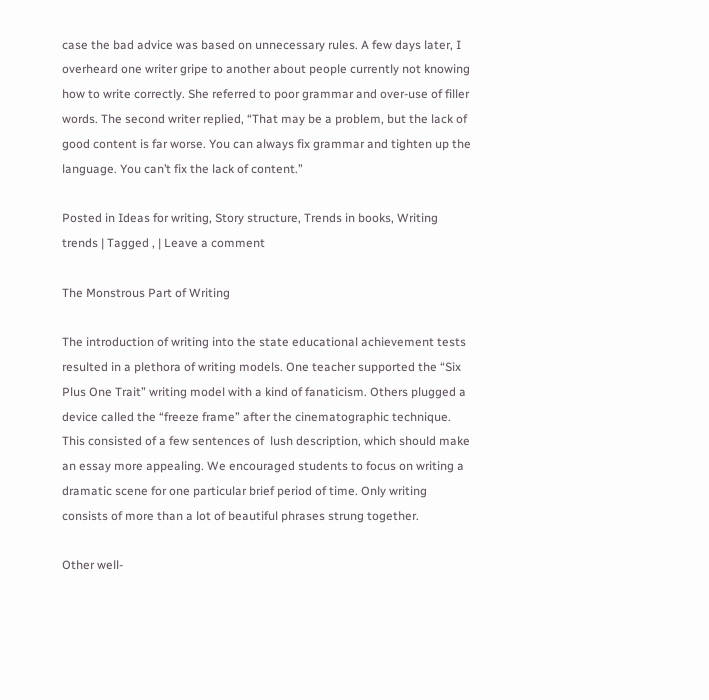case the bad advice was based on unnecessary rules. A few days later, I overheard one writer gripe to another about people currently not knowing how to write correctly. She referred to poor grammar and over-use of filler words. The second writer replied, “That may be a problem, but the lack of good content is far worse. You can always fix grammar and tighten up the language. You can’t fix the lack of content.”

Posted in Ideas for writing, Story structure, Trends in books, Writing trends | Tagged , | Leave a comment

The Monstrous Part of Writing

The introduction of writing into the state educational achievement tests resulted in a plethora of writing models. One teacher supported the “Six Plus One Trait” writing model with a kind of fanaticism. Others plugged a device called the “freeze frame” after the cinematographic technique. This consisted of a few sentences of  lush description, which should make an essay more appealing. We encouraged students to focus on writing a dramatic scene for one particular brief period of time. Only writing consists of more than a lot of beautiful phrases strung together.

Other well-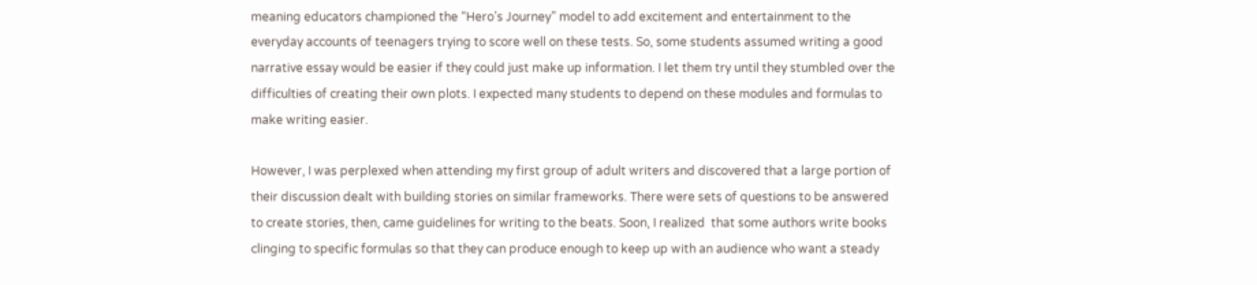meaning educators championed the “Hero’s Journey” model to add excitement and entertainment to the everyday accounts of teenagers trying to score well on these tests. So, some students assumed writing a good narrative essay would be easier if they could just make up information. I let them try until they stumbled over the difficulties of creating their own plots. I expected many students to depend on these modules and formulas to make writing easier.

However, I was perplexed when attending my first group of adult writers and discovered that a large portion of their discussion dealt with building stories on similar frameworks. There were sets of questions to be answered to create stories, then, came guidelines for writing to the beats. Soon, I realized  that some authors write books clinging to specific formulas so that they can produce enough to keep up with an audience who want a steady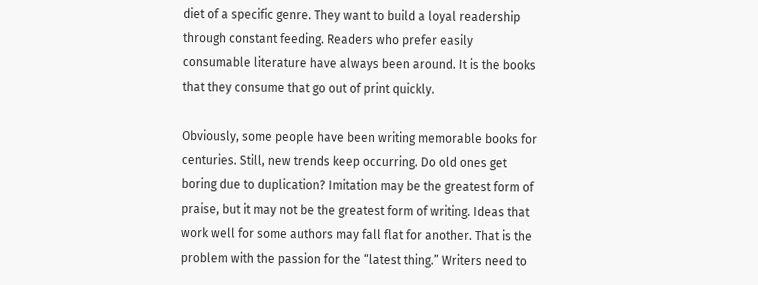diet of a specific genre. They want to build a loyal readership through constant feeding. Readers who prefer easily consumable literature have always been around. It is the books that they consume that go out of print quickly.

Obviously, some people have been writing memorable books for centuries. Still, new trends keep occurring. Do old ones get boring due to duplication? Imitation may be the greatest form of praise, but it may not be the greatest form of writing. Ideas that work well for some authors may fall flat for another. That is the problem with the passion for the “latest thing.” Writers need to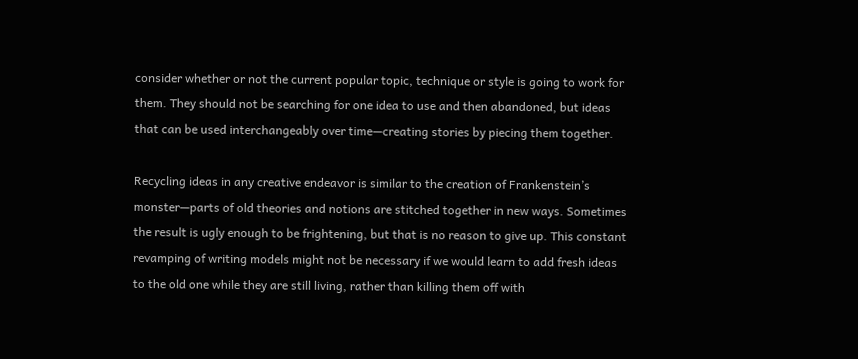consider whether or not the current popular topic, technique or style is going to work for them. They should not be searching for one idea to use and then abandoned, but ideas that can be used interchangeably over time—creating stories by piecing them together.

Recycling ideas in any creative endeavor is similar to the creation of Frankenstein’s monster—parts of old theories and notions are stitched together in new ways. Sometimes the result is ugly enough to be frightening, but that is no reason to give up. This constant revamping of writing models might not be necessary if we would learn to add fresh ideas to the old one while they are still living, rather than killing them off with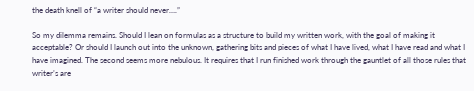the death knell of “a writer should never….”

So my dilemma remains. Should I lean on formulas as a structure to build my written work, with the goal of making it acceptable? Or should I launch out into the unknown, gathering bits and pieces of what I have lived, what I have read and what I have imagined. The second seems more nebulous. It requires that I run finished work through the gauntlet of all those rules that writer’s are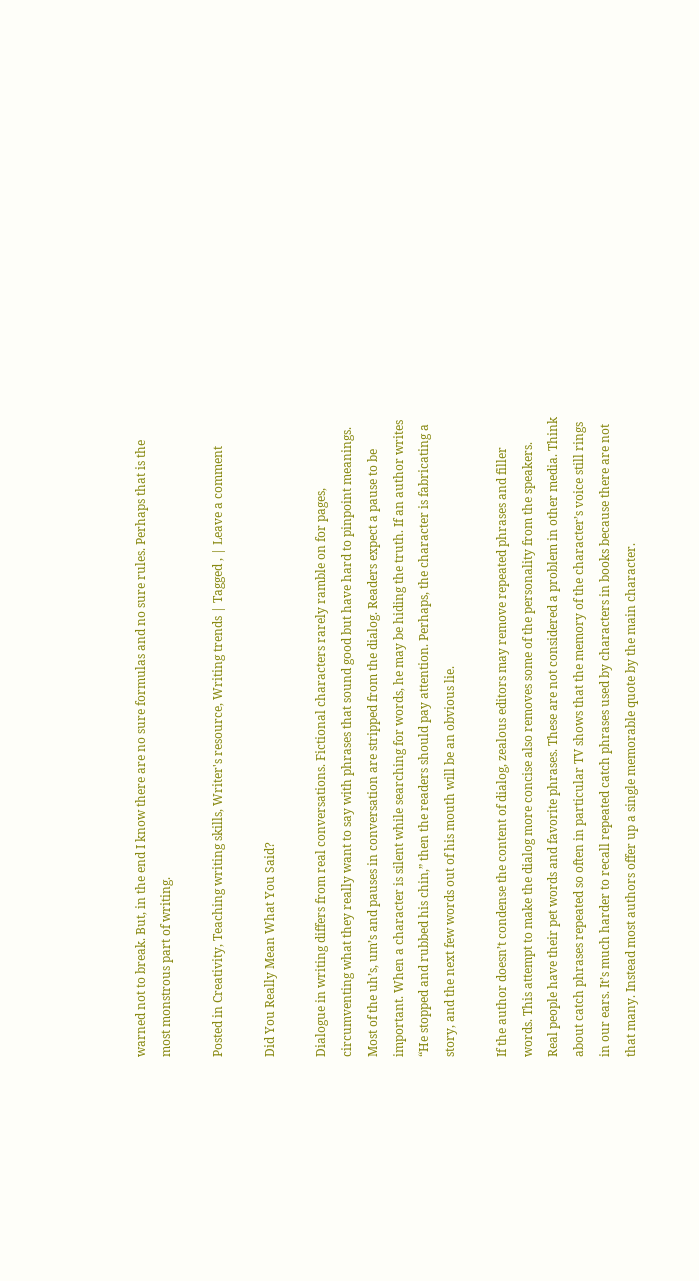warned not to break. But, in the end I know there are no sure formulas and no sure rules. Perhaps that is the most monstrous part of writing.

Posted in Creativity, Teaching writing skills, Writer's resource, Writing trends | Tagged , | Leave a comment

Did You Really Mean What You Said?

Dialogue in writing differs from real conversations. Fictional characters rarely ramble on for pages, circumventing what they really want to say with phrases that sound good but have hard to pinpoint meanings. Most of the uh’s, um’s and pauses in conversation are stripped from the dialog. Readers expect a pause to be important. When a character is silent while searching for words, he may be hiding the truth. If an author writes “He stopped and rubbed his chin,” then the readers should pay attention. Perhaps, the character is fabricating a story, and the next few words out of his mouth will be an obvious lie.

If the author doesn’t condense the content of dialog, zealous editors may remove repeated phrases and filler words. This attempt to make the dialog more concise also removes some of the personality from the speakers. Real people have their pet words and favorite phrases. These are not considered a problem in other media. Think about catch phrases repeated so often in particular TV shows that the memory of the character’s voice still rings in our ears. It’s much harder to recall repeated catch phrases used by characters in books because there are not that many. Instead most authors offer up a single memorable quote by the main character.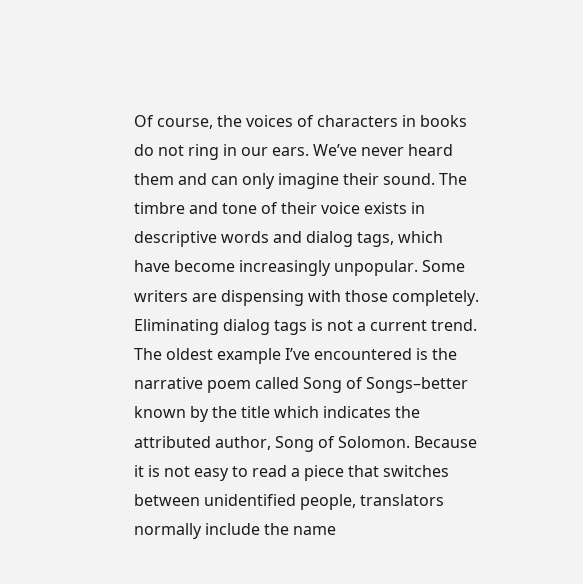Of course, the voices of characters in books do not ring in our ears. We’ve never heard them and can only imagine their sound. The timbre and tone of their voice exists in descriptive words and dialog tags, which have become increasingly unpopular. Some writers are dispensing with those completely. Eliminating dialog tags is not a current trend. The oldest example I’ve encountered is the narrative poem called Song of Songs–better known by the title which indicates the attributed author, Song of Solomon. Because it is not easy to read a piece that switches between unidentified people, translators normally include the name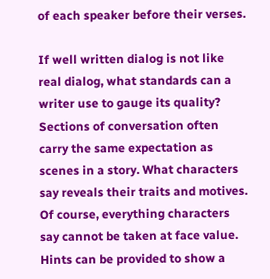of each speaker before their verses.

If well written dialog is not like real dialog, what standards can a writer use to gauge its quality? Sections of conversation often carry the same expectation as scenes in a story. What characters say reveals their traits and motives. Of course, everything characters say cannot be taken at face value. Hints can be provided to show a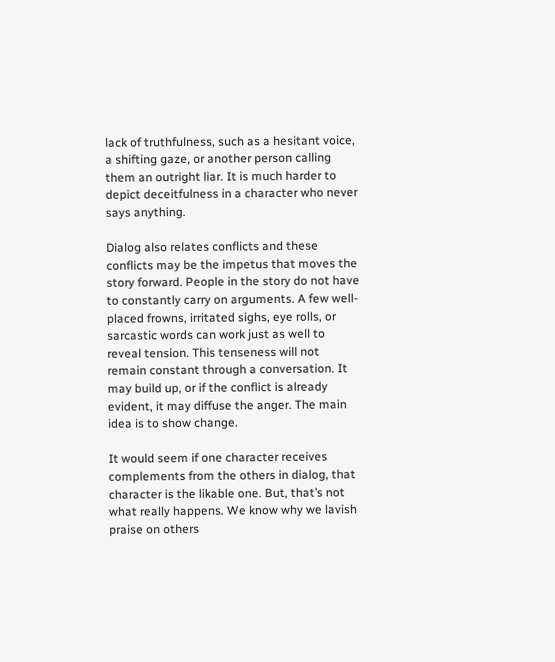lack of truthfulness, such as a hesitant voice, a shifting gaze, or another person calling them an outright liar. It is much harder to depict deceitfulness in a character who never says anything.

Dialog also relates conflicts and these conflicts may be the impetus that moves the story forward. People in the story do not have to constantly carry on arguments. A few well-placed frowns, irritated sighs, eye rolls, or sarcastic words can work just as well to reveal tension. This tenseness will not remain constant through a conversation. It may build up, or if the conflict is already evident, it may diffuse the anger. The main idea is to show change.

It would seem if one character receives complements from the others in dialog, that character is the likable one. But, that’s not what really happens. We know why we lavish praise on others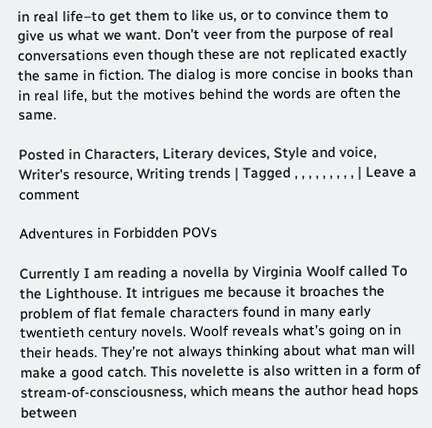in real life–to get them to like us, or to convince them to give us what we want. Don’t veer from the purpose of real conversations even though these are not replicated exactly the same in fiction. The dialog is more concise in books than in real life, but the motives behind the words are often the same.

Posted in Characters, Literary devices, Style and voice, Writer's resource, Writing trends | Tagged , , , , , , , , , | Leave a comment

Adventures in Forbidden POVs

Currently I am reading a novella by Virginia Woolf called To the Lighthouse. It intrigues me because it broaches the problem of flat female characters found in many early twentieth century novels. Woolf reveals what’s going on in their heads. They’re not always thinking about what man will make a good catch. This novelette is also written in a form of stream-of-consciousness, which means the author head hops between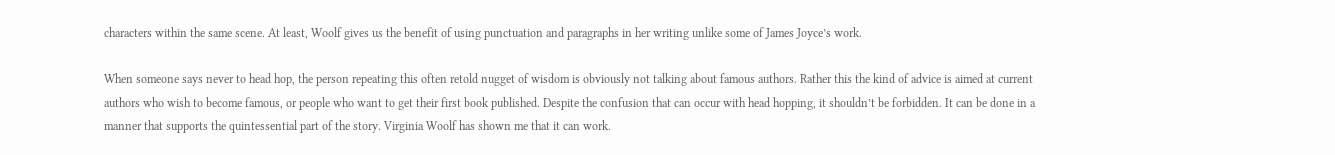characters within the same scene. At least, Woolf gives us the benefit of using punctuation and paragraphs in her writing unlike some of James Joyce’s work.

When someone says never to head hop, the person repeating this often retold nugget of wisdom is obviously not talking about famous authors. Rather this the kind of advice is aimed at current authors who wish to become famous, or people who want to get their first book published. Despite the confusion that can occur with head hopping, it shouldn’t be forbidden. It can be done in a manner that supports the quintessential part of the story. Virginia Woolf has shown me that it can work.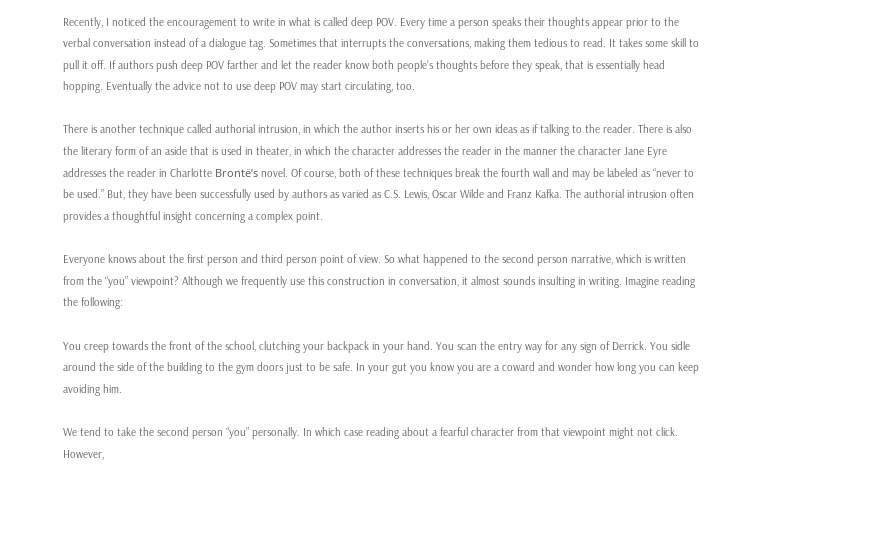Recently, I noticed the encouragement to write in what is called deep POV. Every time a person speaks their thoughts appear prior to the verbal conversation instead of a dialogue tag. Sometimes that interrupts the conversations, making them tedious to read. It takes some skill to pull it off. If authors push deep POV farther and let the reader know both people’s thoughts before they speak, that is essentially head hopping. Eventually the advice not to use deep POV may start circulating, too.

There is another technique called authorial intrusion, in which the author inserts his or her own ideas as if talking to the reader. There is also the literary form of an aside that is used in theater, in which the character addresses the reader in the manner the character Jane Eyre addresses the reader in Charlotte Brontë’s novel. Of course, both of these techniques break the fourth wall and may be labeled as “never to be used.” But, they have been successfully used by authors as varied as C.S. Lewis, Oscar Wilde and Franz Kafka. The authorial intrusion often provides a thoughtful insight concerning a complex point.

Everyone knows about the first person and third person point of view. So what happened to the second person narrative, which is written from the “you” viewpoint? Although we frequently use this construction in conversation, it almost sounds insulting in writing. Imagine reading the following:

You creep towards the front of the school, clutching your backpack in your hand. You scan the entry way for any sign of Derrick. You sidle around the side of the building to the gym doors just to be safe. In your gut you know you are a coward and wonder how long you can keep avoiding him.

We tend to take the second person “you” personally. In which case reading about a fearful character from that viewpoint might not click. However,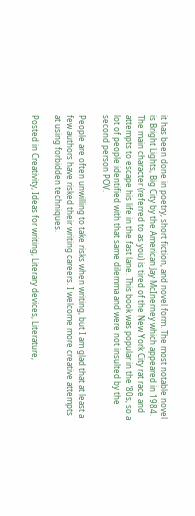it has been done in poetry, short fiction, and novel form. The most notable novel is Bright Lights, Big City by the American Jay McInerney which appeared in 1984. The main character (referred to as you) is tired of the New York City rat race and attempts to escape his life in the fast lane. This book was popular in the ‘80s, so a lot of people identified with that same dilemma and were not insulted by the second person POV.

People are often unwilling to take risks when writing, but I am glad that at least a few authors have risked their writing careers. I welcome more creative attempts at using forbidden techniques.

Posted in Creativity, Ideas for writing, Literary devices, Literature,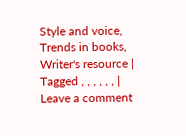Style and voice, Trends in books, Writer's resource | Tagged , , , , , , | Leave a comment